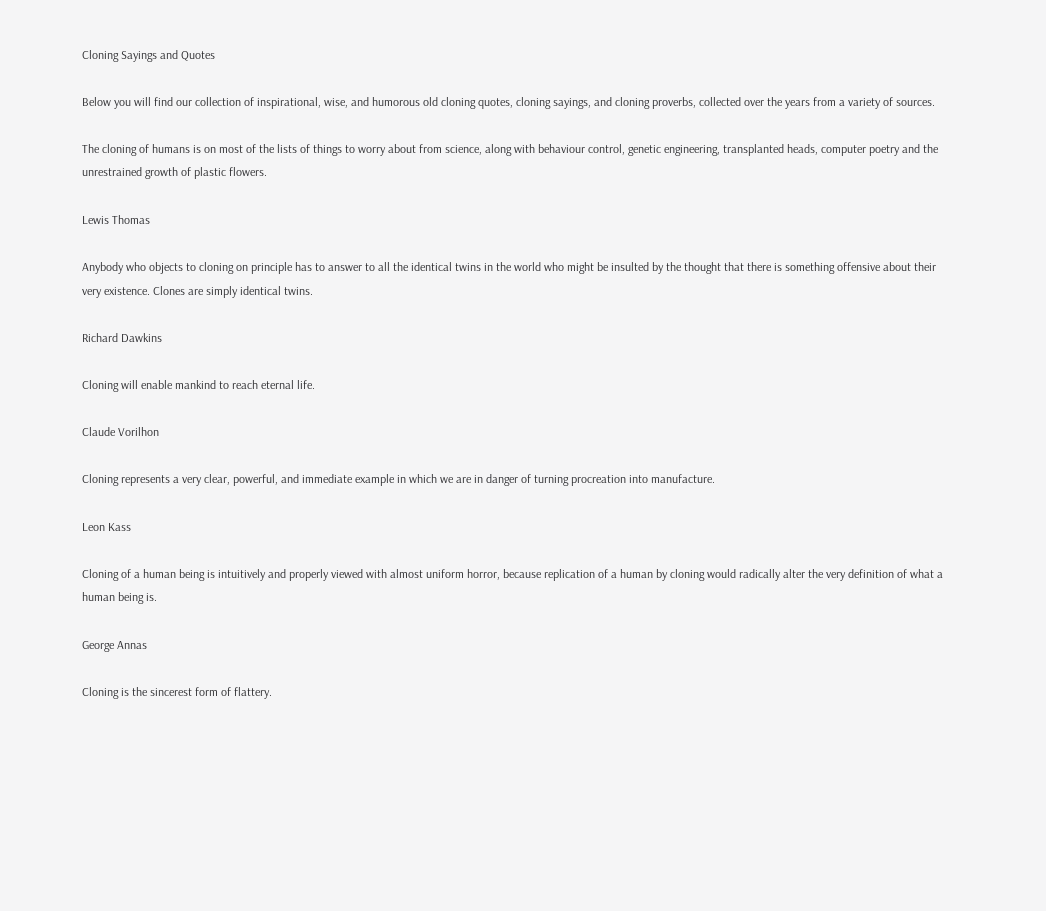Cloning Sayings and Quotes

Below you will find our collection of inspirational, wise, and humorous old cloning quotes, cloning sayings, and cloning proverbs, collected over the years from a variety of sources.

The cloning of humans is on most of the lists of things to worry about from science, along with behaviour control, genetic engineering, transplanted heads, computer poetry and the unrestrained growth of plastic flowers.

Lewis Thomas

Anybody who objects to cloning on principle has to answer to all the identical twins in the world who might be insulted by the thought that there is something offensive about their very existence. Clones are simply identical twins.

Richard Dawkins

Cloning will enable mankind to reach eternal life.

Claude Vorilhon

Cloning represents a very clear, powerful, and immediate example in which we are in danger of turning procreation into manufacture.

Leon Kass

Cloning of a human being is intuitively and properly viewed with almost uniform horror, because replication of a human by cloning would radically alter the very definition of what a human being is.

George Annas

Cloning is the sincerest form of flattery.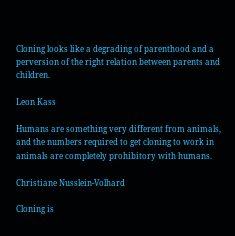Cloning looks like a degrading of parenthood and a perversion of the right relation between parents and children.

Leon Kass

Humans are something very different from animals, and the numbers required to get cloning to work in animals are completely prohibitory with humans.

Christiane Nusslein-Volhard

Cloning is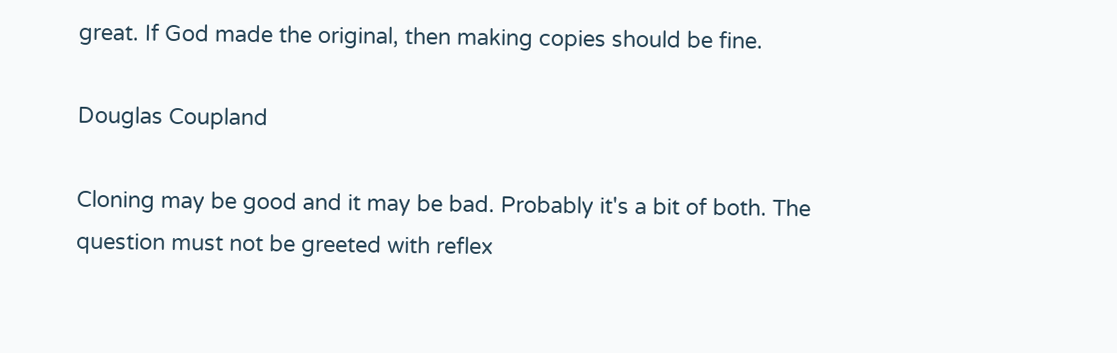great. If God made the original, then making copies should be fine.

Douglas Coupland

Cloning may be good and it may be bad. Probably it's a bit of both. The question must not be greeted with reflex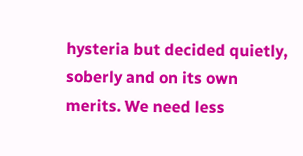hysteria but decided quietly, soberly and on its own merits. We need less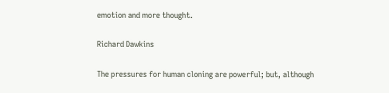emotion and more thought.

Richard Dawkins

The pressures for human cloning are powerful; but, although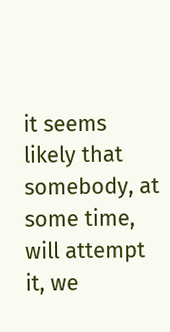it seems likely that somebody, at some time, will attempt it, we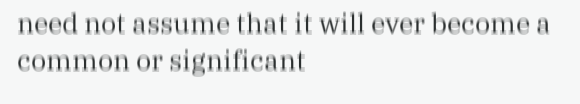need not assume that it will ever become a common or significant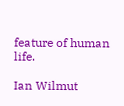feature of human life.

Ian Wilmut